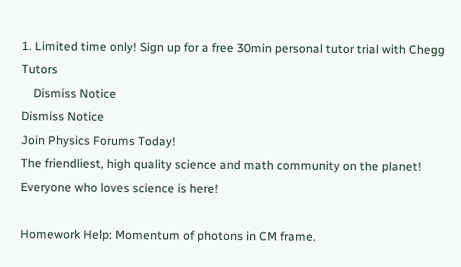1. Limited time only! Sign up for a free 30min personal tutor trial with Chegg Tutors
    Dismiss Notice
Dismiss Notice
Join Physics Forums Today!
The friendliest, high quality science and math community on the planet! Everyone who loves science is here!

Homework Help: Momentum of photons in CM frame.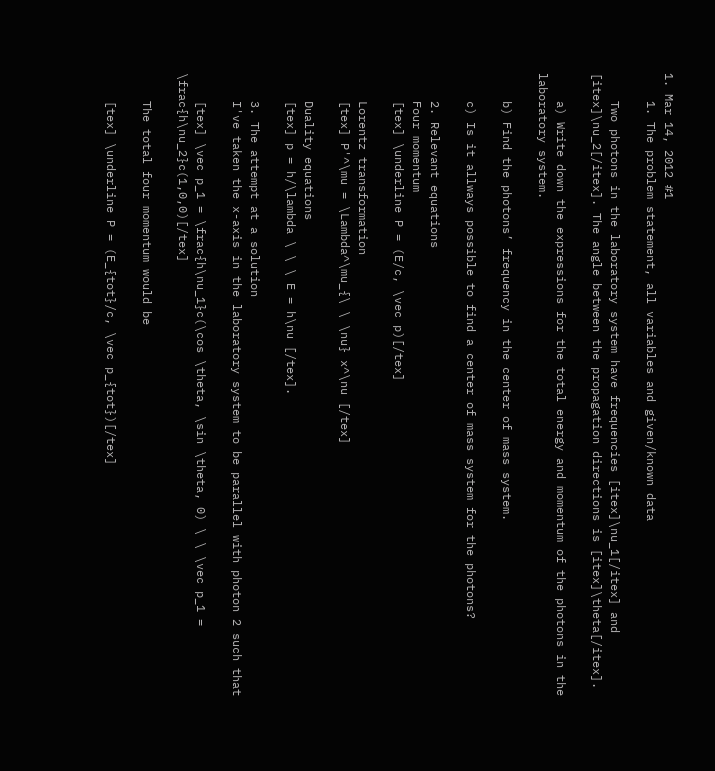1. Mar 14, 2012 #1
    1. The problem statement, all variables and given/known data

    Two photons in the laboratory system have frequencies [itex]\nu_1[/itex] and [itex]\nu_2[/itex]. The angle between the propagation directions is [itex]\theta[/itex].

    a) Write down the expressions for the total energy and momentum of the photons in the laboratory system.

    b) Find the photons’ frequency in the center of mass system.

    c) Is it allways possible to find a center of mass system for the photons?

    2. Relevant equations
    Four momentum
    [tex] \underline P = (E/c, \vec p)[/tex]

    Lorentz transformation
    [tex] P'^\mu = \Lambda^\mu_{\ \ \nu} x^\nu [/tex]

    Duality equations
    [tex] p = h/\lambda \ \ \ E = h\nu [/tex].

    3. The attempt at a solution
    I've taken the x-axis in the laboratory system to be parallel with photon 2 such that

    [tex] \vec p_1 = \frac{h\nu_1}c(\cos \theta, \sin \theta, 0) \ \ \vec p_1 = \frac{h\nu_2}c(1,0,0)[/tex]

    The total four momentum would be

    [tex] \underline P = (E_{tot}/c, \vec p_{tot})[/tex]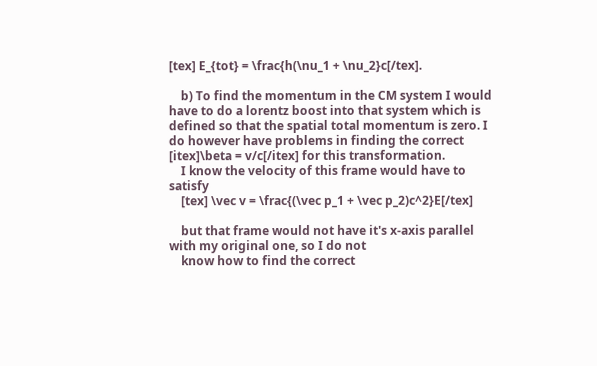[tex] E_{tot} = \frac{h(\nu_1 + \nu_2}c[/tex].

    b) To find the momentum in the CM system I would have to do a lorentz boost into that system which is defined so that the spatial total momentum is zero. I do however have problems in finding the correct [itex]\beta = v/c[/itex] for this transformation.
    I know the velocity of this frame would have to satisfy
    [tex] \vec v = \frac{(\vec p_1 + \vec p_2)c^2}E[/tex]

    but that frame would not have it's x-axis parallel with my original one, so I do not
    know how to find the correct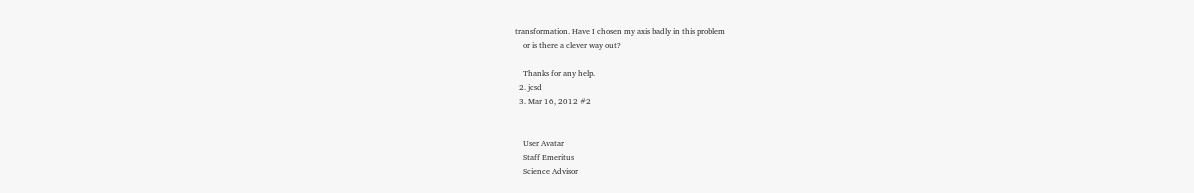transformation. Have I chosen my axis badly in this problem
    or is there a clever way out?

    Thanks for any help.
  2. jcsd
  3. Mar 16, 2012 #2


    User Avatar
    Staff Emeritus
    Science Advisor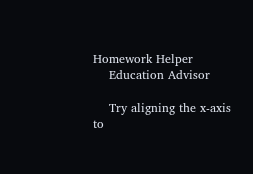Homework Helper
    Education Advisor

    Try aligning the x-axis to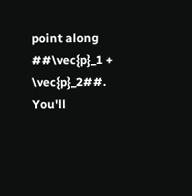point along ##\vec{p}_1 + \vec{p}_2##. You'll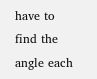have to find the angle each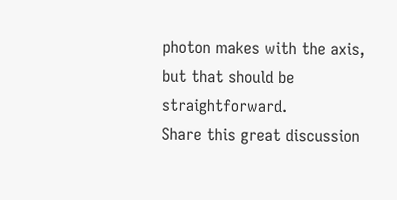photon makes with the axis, but that should be straightforward.
Share this great discussion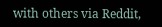with others via Reddit,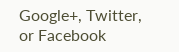Google+, Twitter, or Facebook